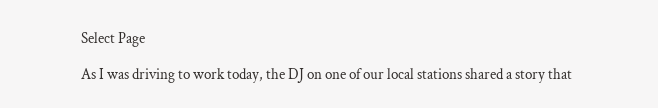Select Page

As I was driving to work today, the DJ on one of our local stations shared a story that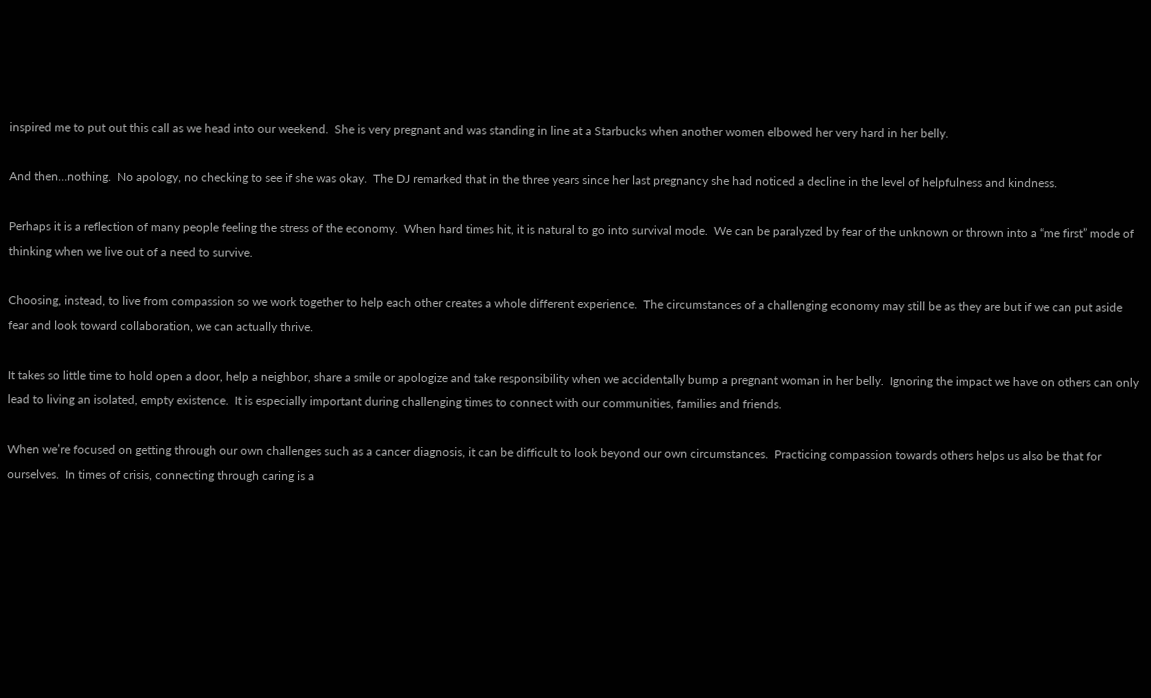inspired me to put out this call as we head into our weekend.  She is very pregnant and was standing in line at a Starbucks when another women elbowed her very hard in her belly.

And then…nothing.  No apology, no checking to see if she was okay.  The DJ remarked that in the three years since her last pregnancy she had noticed a decline in the level of helpfulness and kindness.

Perhaps it is a reflection of many people feeling the stress of the economy.  When hard times hit, it is natural to go into survival mode.  We can be paralyzed by fear of the unknown or thrown into a “me first” mode of thinking when we live out of a need to survive.

Choosing, instead, to live from compassion so we work together to help each other creates a whole different experience.  The circumstances of a challenging economy may still be as they are but if we can put aside fear and look toward collaboration, we can actually thrive.

It takes so little time to hold open a door, help a neighbor, share a smile or apologize and take responsibility when we accidentally bump a pregnant woman in her belly.  Ignoring the impact we have on others can only lead to living an isolated, empty existence.  It is especially important during challenging times to connect with our communities, families and friends.

When we’re focused on getting through our own challenges such as a cancer diagnosis, it can be difficult to look beyond our own circumstances.  Practicing compassion towards others helps us also be that for ourselves.  In times of crisis, connecting through caring is a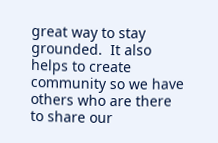great way to stay grounded.  It also helps to create community so we have others who are there to share our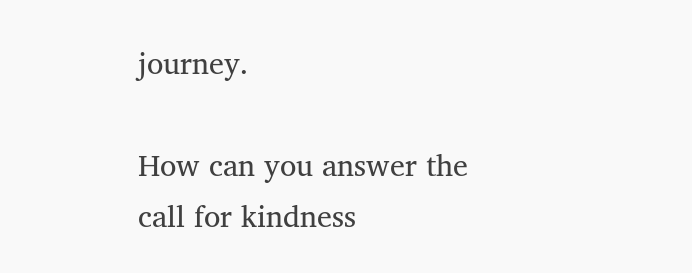journey.

How can you answer the call for kindness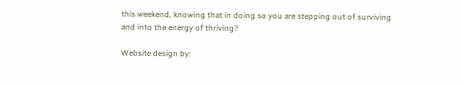this weekend, knowing that in doing so you are stepping out of surviving and into the energy of thriving?

Website design by: